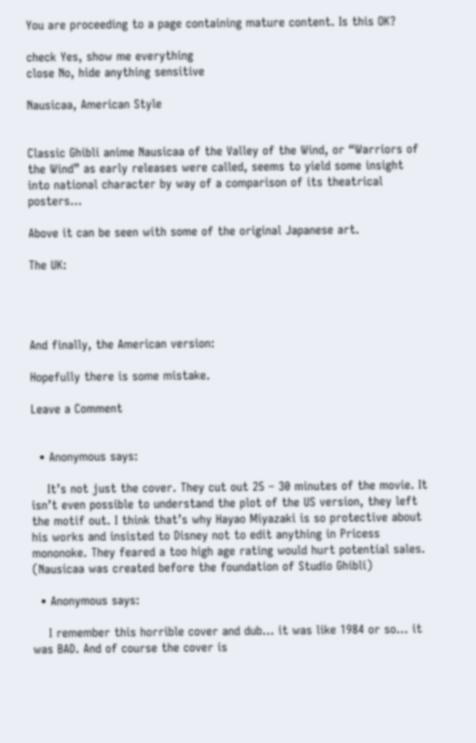You are proceeding to a page containing mature content. Is this OK?

check Yes, show me everything
close No, hide anything sensitive

Nausicaa, American Style


Classic Ghibli anime Nausicaa of the Valley of the Wind, or “Warriors of the Wind” as early releases were called, seems to yield some insight into national character by way of a comparison of its theatrical posters…

Above it can be seen with some of the original Japanese art.

The UK:




And finally, the American version:

Hopefully there is some mistake.

Leave a Comment


  • Anonymous says:

    It’s not just the cover. They cut out 25 – 30 minutes of the movie. It isn’t even possible to understand the plot of the US version, they left the motif out. I think that’s why Hayao Miyazaki is so protective about his works and insisted to Disney not to edit anything in Pricess mononoke. They feared a too high age rating would hurt potential sales. (Nausicaa was created before the foundation of Studio Ghibli)

  • Anonymous says:

    I remember this horrible cover and dub… it was like 1984 or so… it was BAD. And of course the cover is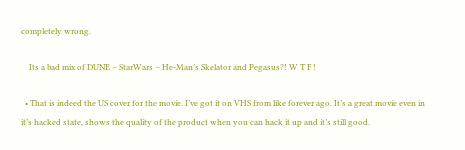completely wrong.

    Its a bad mix of DUNE – StarWars – He-Man’s Skelator and Pegasus?! W T F !

  • That is indeed the US cover for the movie. I’ve got it on VHS from like forever ago. It’s a great movie even in it’s hacked state, shows the quality of the product when you can hack it up and it’s still good.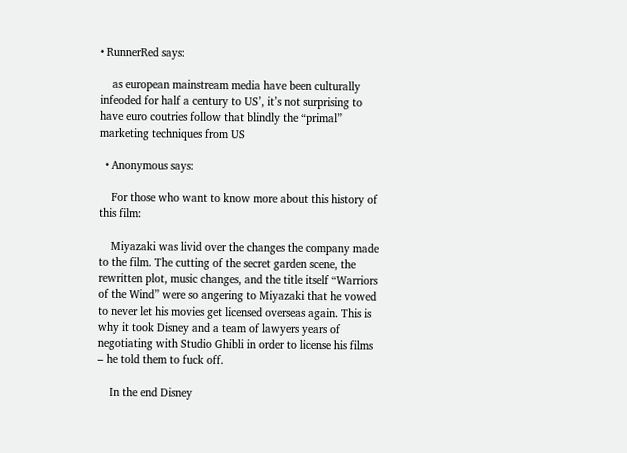• RunnerRed says:

    as european mainstream media have been culturally infeoded for half a century to US’, it’s not surprising to have euro coutries follow that blindly the “primal” marketing techniques from US

  • Anonymous says:

    For those who want to know more about this history of this film:

    Miyazaki was livid over the changes the company made to the film. The cutting of the secret garden scene, the rewritten plot, music changes, and the title itself “Warriors of the Wind” were so angering to Miyazaki that he vowed to never let his movies get licensed overseas again. This is why it took Disney and a team of lawyers years of negotiating with Studio Ghibli in order to license his films – he told them to fuck off.

    In the end Disney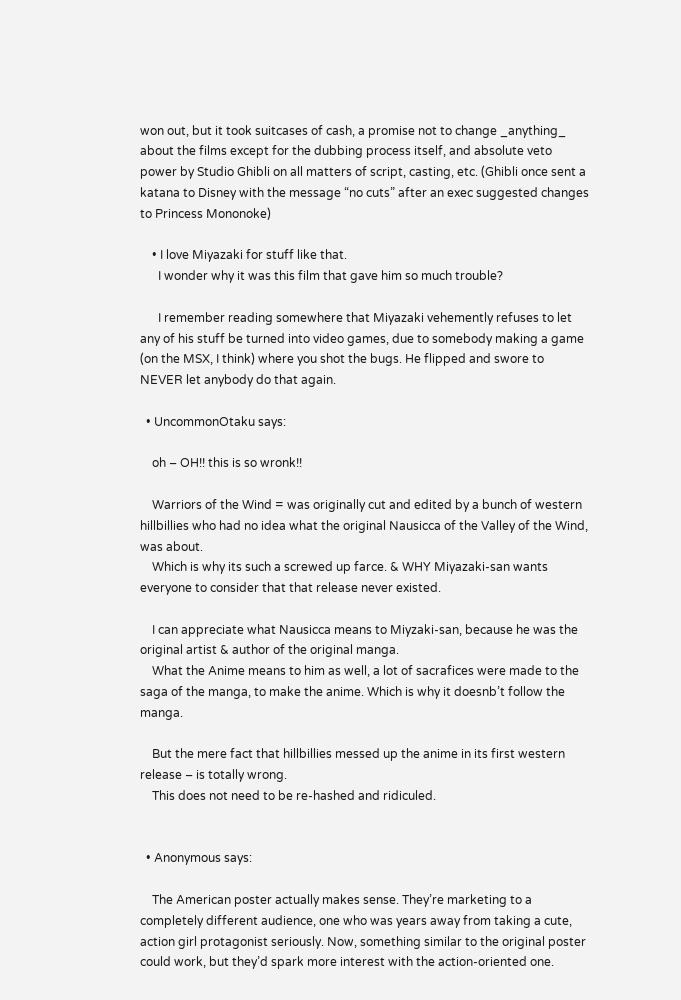won out, but it took suitcases of cash, a promise not to change _anything_ about the films except for the dubbing process itself, and absolute veto power by Studio Ghibli on all matters of script, casting, etc. (Ghibli once sent a katana to Disney with the message “no cuts” after an exec suggested changes to Princess Mononoke)

    • I love Miyazaki for stuff like that.
      I wonder why it was this film that gave him so much trouble?

      I remember reading somewhere that Miyazaki vehemently refuses to let any of his stuff be turned into video games, due to somebody making a game (on the MSX, I think) where you shot the bugs. He flipped and swore to NEVER let anybody do that again.

  • UncommonOtaku says:

    oh – OH!! this is so wronk!!

    Warriors of the Wind = was originally cut and edited by a bunch of western hillbillies who had no idea what the original Nausicca of the Valley of the Wind, was about.
    Which is why its such a screwed up farce. & WHY Miyazaki-san wants everyone to consider that that release never existed.

    I can appreciate what Nausicca means to Miyzaki-san, because he was the original artist & author of the original manga.
    What the Anime means to him as well, a lot of sacrafices were made to the saga of the manga, to make the anime. Which is why it doesnb’t follow the manga.

    But the mere fact that hillbillies messed up the anime in its first western release – is totally wrong.
    This does not need to be re-hashed and ridiculed.


  • Anonymous says:

    The American poster actually makes sense. They’re marketing to a completely different audience, one who was years away from taking a cute, action girl protagonist seriously. Now, something similar to the original poster could work, but they’d spark more interest with the action-oriented one.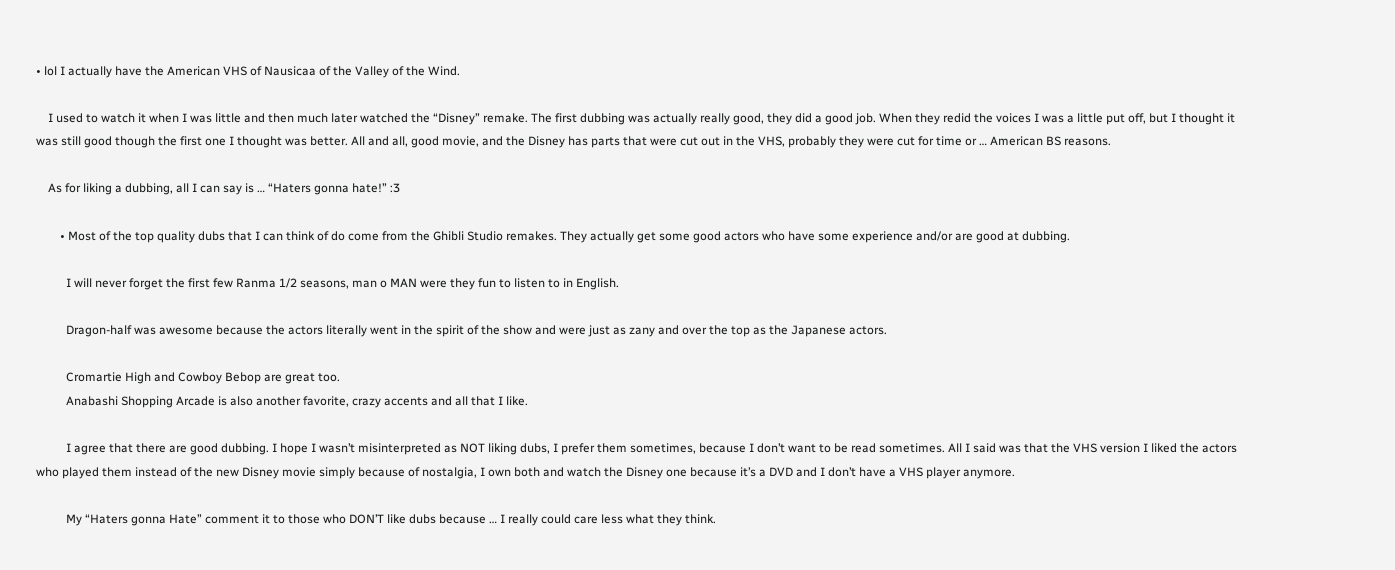• lol I actually have the American VHS of Nausicaa of the Valley of the Wind.

    I used to watch it when I was little and then much later watched the “Disney” remake. The first dubbing was actually really good, they did a good job. When they redid the voices I was a little put off, but I thought it was still good though the first one I thought was better. All and all, good movie, and the Disney has parts that were cut out in the VHS, probably they were cut for time or … American BS reasons.

    As for liking a dubbing, all I can say is … “Haters gonna hate!” :3

        • Most of the top quality dubs that I can think of do come from the Ghibli Studio remakes. They actually get some good actors who have some experience and/or are good at dubbing.

          I will never forget the first few Ranma 1/2 seasons, man o MAN were they fun to listen to in English.

          Dragon-half was awesome because the actors literally went in the spirit of the show and were just as zany and over the top as the Japanese actors.

          Cromartie High and Cowboy Bebop are great too.
          Anabashi Shopping Arcade is also another favorite, crazy accents and all that I like.

          I agree that there are good dubbing. I hope I wasn’t misinterpreted as NOT liking dubs, I prefer them sometimes, because I don’t want to be read sometimes. All I said was that the VHS version I liked the actors who played them instead of the new Disney movie simply because of nostalgia, I own both and watch the Disney one because it’s a DVD and I don’t have a VHS player anymore.

          My “Haters gonna Hate” comment it to those who DON’T like dubs because … I really could care less what they think.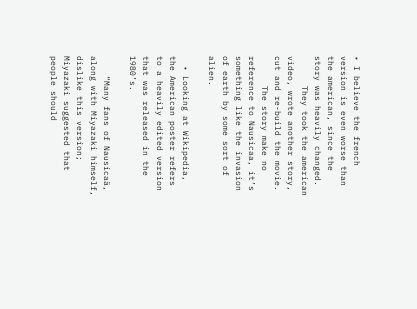• I believe the french version is even worse than the american, since the story was heavily changed.
      They took the american video, wrote another story, cut and re-build the movie.
      The story make no reference to Nausicaa, it’s something like the invasion of earth by some sort of alien.

  • Looking at Wikipedia, the American poster refers to a heavily edited version that was released in the 1980’s.

    “Many fans of Nausicaä, along with Miyazaki himself, dislike this version; Miyazaki suggested that people should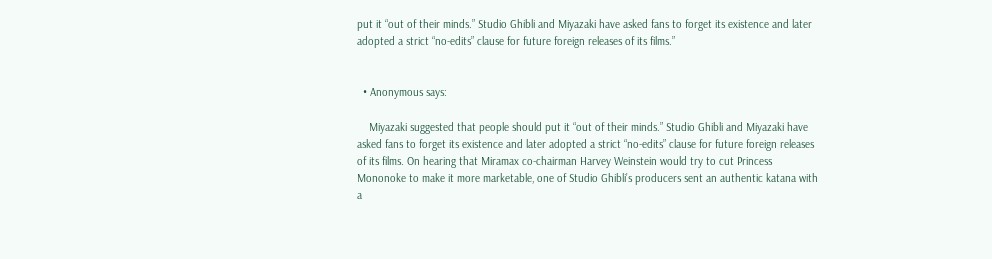put it “out of their minds.” Studio Ghibli and Miyazaki have asked fans to forget its existence and later adopted a strict “no-edits” clause for future foreign releases of its films.”


  • Anonymous says:

    Miyazaki suggested that people should put it “out of their minds.” Studio Ghibli and Miyazaki have asked fans to forget its existence and later adopted a strict “no-edits” clause for future foreign releases of its films. On hearing that Miramax co-chairman Harvey Weinstein would try to cut Princess Mononoke to make it more marketable, one of Studio Ghibli’s producers sent an authentic katana with a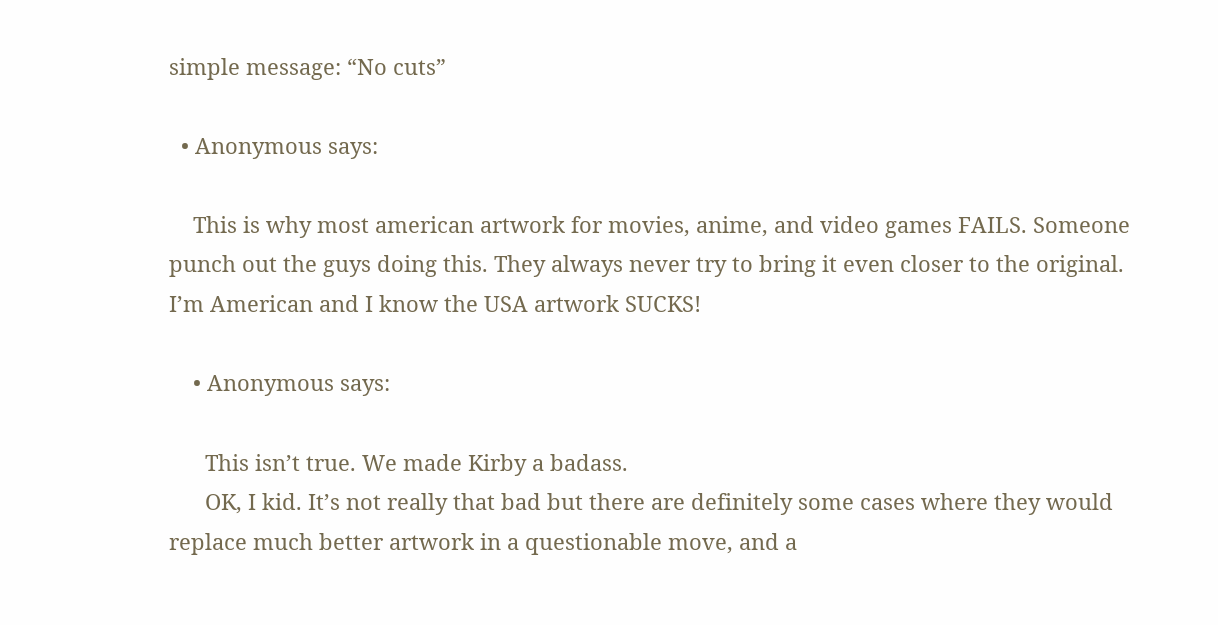simple message: “No cuts”

  • Anonymous says:

    This is why most american artwork for movies, anime, and video games FAILS. Someone punch out the guys doing this. They always never try to bring it even closer to the original. I’m American and I know the USA artwork SUCKS!

    • Anonymous says:

      This isn’t true. We made Kirby a badass.
      OK, I kid. It’s not really that bad but there are definitely some cases where they would replace much better artwork in a questionable move, and a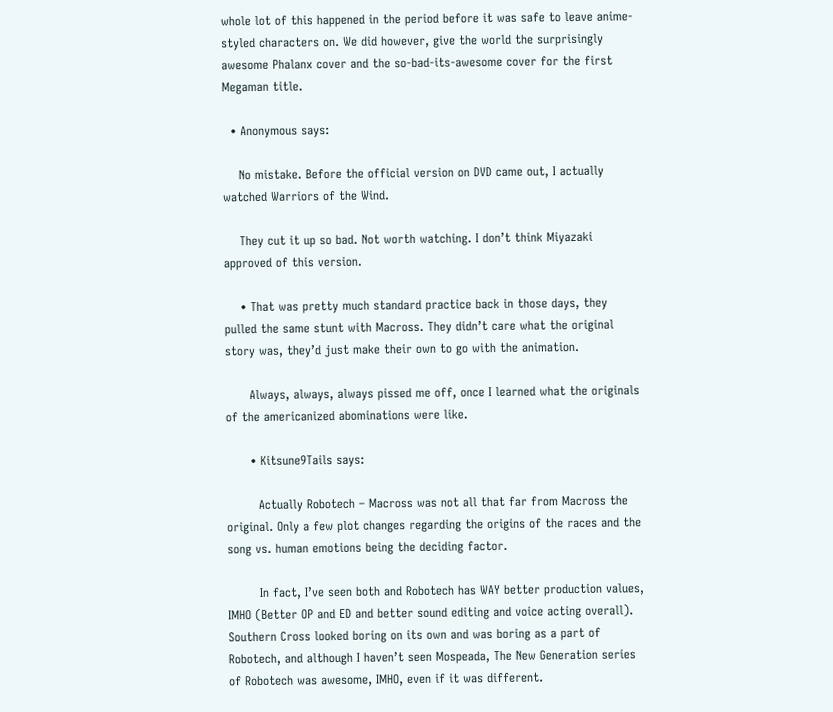whole lot of this happened in the period before it was safe to leave anime-styled characters on. We did however, give the world the surprisingly awesome Phalanx cover and the so-bad-its-awesome cover for the first Megaman title.

  • Anonymous says:

    No mistake. Before the official version on DVD came out, I actually watched Warriors of the Wind.

    They cut it up so bad. Not worth watching. I don’t think Miyazaki approved of this version.

    • That was pretty much standard practice back in those days, they pulled the same stunt with Macross. They didn’t care what the original story was, they’d just make their own to go with the animation.

      Always, always, always pissed me off, once I learned what the originals of the americanized abominations were like.

      • Kitsune9Tails says:

        Actually Robotech – Macross was not all that far from Macross the original. Only a few plot changes regarding the origins of the races and the song vs. human emotions being the deciding factor.

        In fact, I’ve seen both and Robotech has WAY better production values, IMHO (Better OP and ED and better sound editing and voice acting overall). Southern Cross looked boring on its own and was boring as a part of Robotech, and although I haven’t seen Mospeada, The New Generation series of Robotech was awesome, IMHO, even if it was different.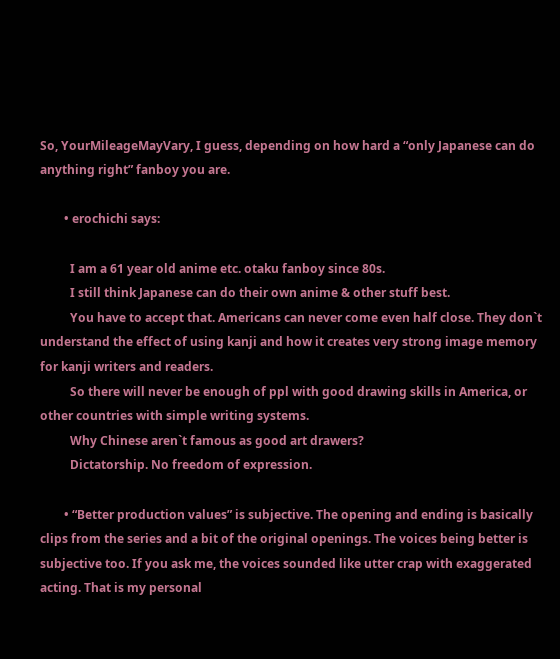So, YourMileageMayVary, I guess, depending on how hard a “only Japanese can do anything right” fanboy you are.

        • erochichi says:

          I am a 61 year old anime etc. otaku fanboy since 80s.
          I still think Japanese can do their own anime & other stuff best.
          You have to accept that. Americans can never come even half close. They don`t understand the effect of using kanji and how it creates very strong image memory for kanji writers and readers.
          So there will never be enough of ppl with good drawing skills in America, or other countries with simple writing systems.
          Why Chinese aren`t famous as good art drawers?
          Dictatorship. No freedom of expression.

        • “Better production values” is subjective. The opening and ending is basically clips from the series and a bit of the original openings. The voices being better is subjective too. If you ask me, the voices sounded like utter crap with exaggerated acting. That is my personal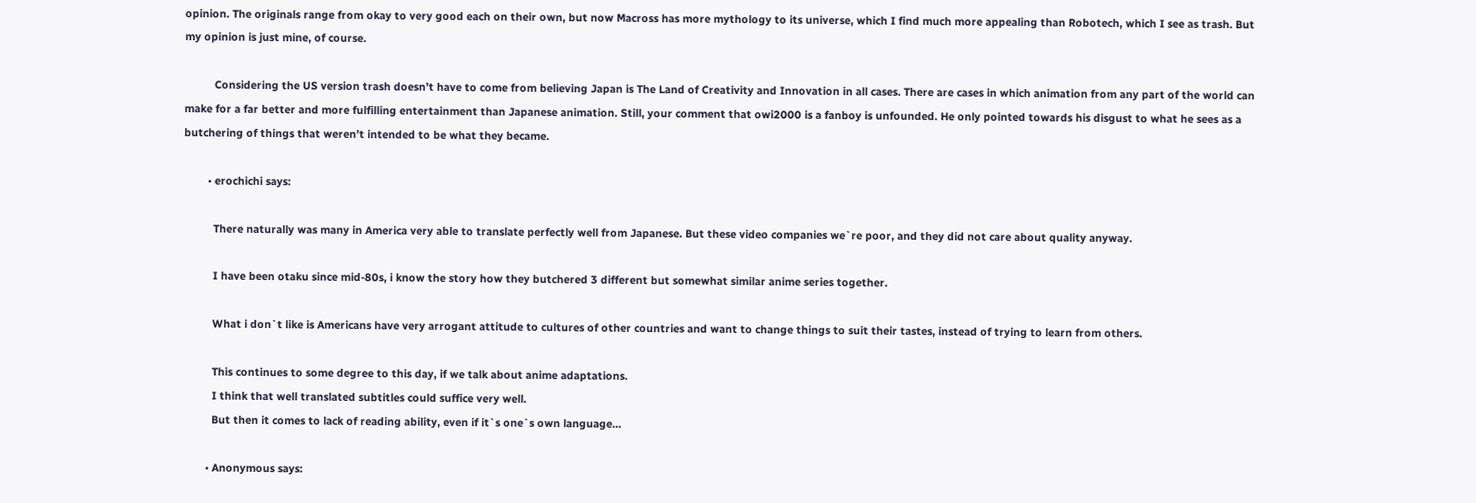opinion. The originals range from okay to very good each on their own, but now Macross has more mythology to its universe, which I find much more appealing than Robotech, which I see as trash. But my opinion is just mine, of course.

          Considering the US version trash doesn’t have to come from believing Japan is The Land of Creativity and Innovation in all cases. There are cases in which animation from any part of the world can make for a far better and more fulfilling entertainment than Japanese animation. Still, your comment that owi2000 is a fanboy is unfounded. He only pointed towards his disgust to what he sees as a butchering of things that weren’t intended to be what they became.

        • erochichi says:

          There naturally was many in America very able to translate perfectly well from Japanese. But these video companies we`re poor, and they did not care about quality anyway.

          I have been otaku since mid-80s, i know the story how they butchered 3 different but somewhat similar anime series together.

          What i don`t like is Americans have very arrogant attitude to cultures of other countries and want to change things to suit their tastes, instead of trying to learn from others.

          This continues to some degree to this day, if we talk about anime adaptations.
          I think that well translated subtitles could suffice very well.
          But then it comes to lack of reading ability, even if it`s one`s own language…

        • Anonymous says: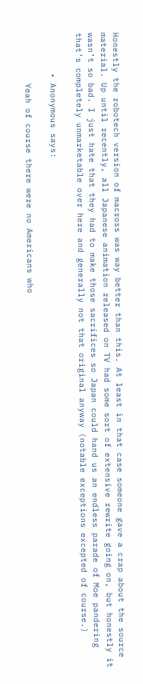Honestly the robotech version of macross was way better than this. At least in that case someone gave a crap about the source material. Up until recently, all Japanese animation released on TV had some sort of extensive rewrite going on, but honestly it wasn’t so bad. I just hate that they had to make those sacrifices so Japan could hand us an endless parade of Moe pandering that’s completely unmarketable over here and generally not that original anyway (notable exceptions excepted of course.)

        • Anonymous says:

          Yeah of course there were no Americans who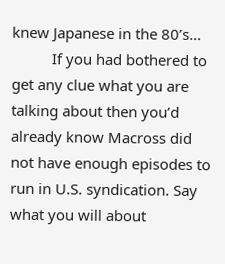knew Japanese in the 80’s…
          If you had bothered to get any clue what you are talking about then you’d already know Macross did not have enough episodes to run in U.S. syndication. Say what you will about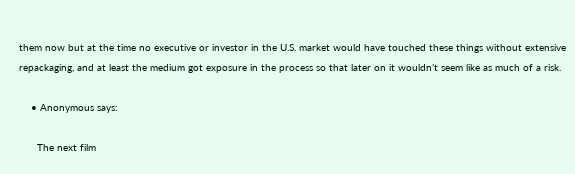them now but at the time no executive or investor in the U.S. market would have touched these things without extensive repackaging, and at least the medium got exposure in the process so that later on it wouldn’t seem like as much of a risk.

    • Anonymous says:

      The next film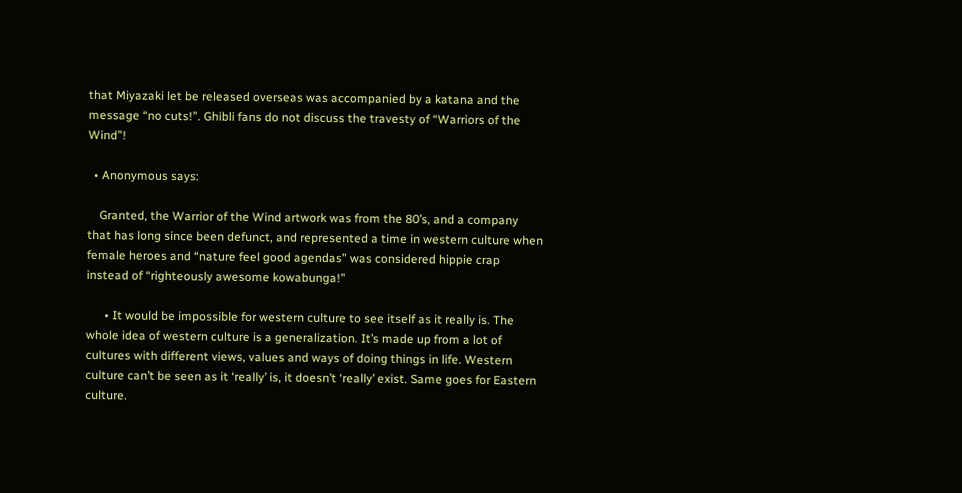that Miyazaki let be released overseas was accompanied by a katana and the message “no cuts!”. Ghibli fans do not discuss the travesty of “Warriors of the Wind”!

  • Anonymous says:

    Granted, the Warrior of the Wind artwork was from the 80’s, and a company that has long since been defunct, and represented a time in western culture when female heroes and “nature feel good agendas” was considered hippie crap instead of “righteously awesome kowabunga!”

      • It would be impossible for western culture to see itself as it really is. The whole idea of western culture is a generalization. It’s made up from a lot of cultures with different views, values and ways of doing things in life. Western culture can’t be seen as it ‘really’ is, it doesn’t ‘really’ exist. Same goes for Eastern culture.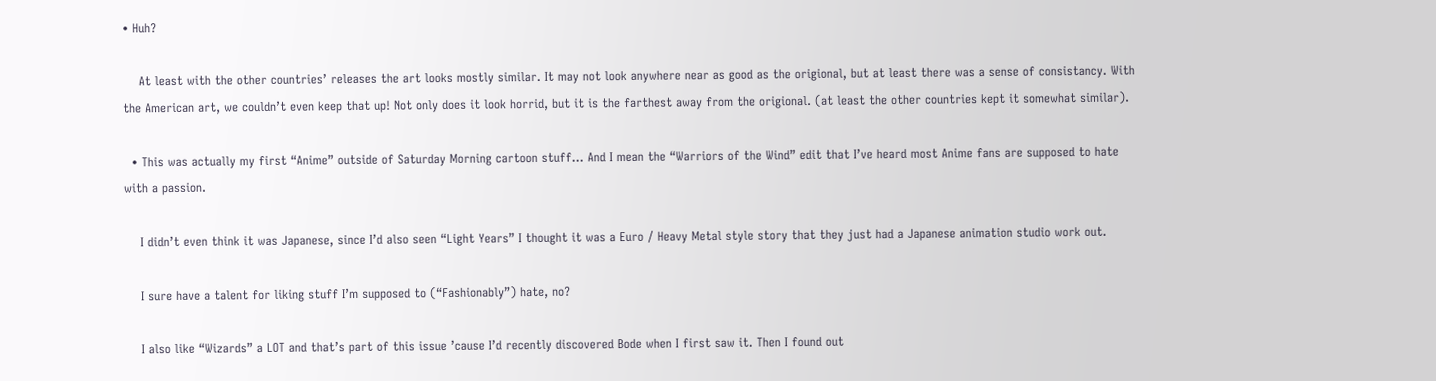• Huh?

    At least with the other countries’ releases the art looks mostly similar. It may not look anywhere near as good as the origional, but at least there was a sense of consistancy. With the American art, we couldn’t even keep that up! Not only does it look horrid, but it is the farthest away from the origional. (at least the other countries kept it somewhat similar).

  • This was actually my first “Anime” outside of Saturday Morning cartoon stuff… And I mean the “Warriors of the Wind” edit that I’ve heard most Anime fans are supposed to hate with a passion.

    I didn’t even think it was Japanese, since I’d also seen “Light Years” I thought it was a Euro / Heavy Metal style story that they just had a Japanese animation studio work out.

    I sure have a talent for liking stuff I’m supposed to (“Fashionably”) hate, no?

    I also like “Wizards” a LOT and that’s part of this issue ’cause I’d recently discovered Bode when I first saw it. Then I found out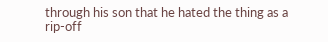through his son that he hated the thing as a rip-off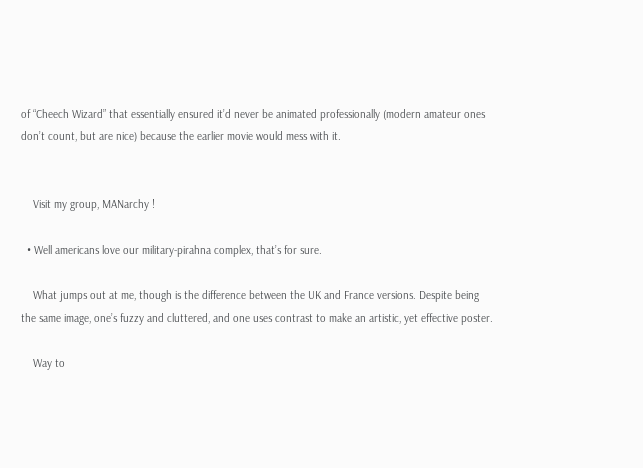of “Cheech Wizard” that essentially ensured it’d never be animated professionally (modern amateur ones don’t count, but are nice) because the earlier movie would mess with it.


    Visit my group, MANarchy !

  • Well americans love our military-pirahna complex, that’s for sure.

    What jumps out at me, though is the difference between the UK and France versions. Despite being the same image, one’s fuzzy and cluttered, and one uses contrast to make an artistic, yet effective poster.

    Way to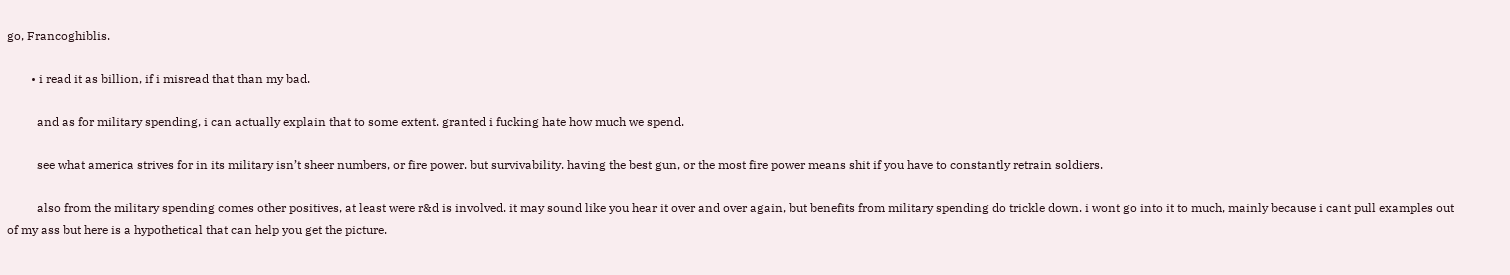go, Francoghiblis.

        • i read it as billion, if i misread that than my bad.

          and as for military spending, i can actually explain that to some extent. granted i fucking hate how much we spend.

          see what america strives for in its military isn’t sheer numbers, or fire power. but survivability. having the best gun, or the most fire power means shit if you have to constantly retrain soldiers.

          also from the military spending comes other positives, at least were r&d is involved. it may sound like you hear it over and over again, but benefits from military spending do trickle down. i wont go into it to much, mainly because i cant pull examples out of my ass but here is a hypothetical that can help you get the picture.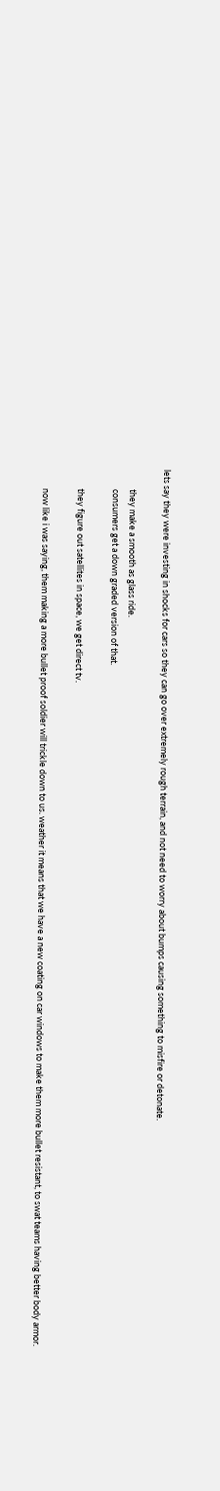lets say they were investing in shocks for cars so they can go over extremely rough terrain, and not need to worry about bumps causing something to misfire or detonate.

          they make a smooth as glass ride.
          consumers get a down graded version of that.

          they figure out satellites in space, we get direct tv.

          now like i was saying, them making a more bullet proof soldier will trickle down to us. weather it means that we have a new coating on car windows to make them more bullet resistant, to swat teams having better body armor.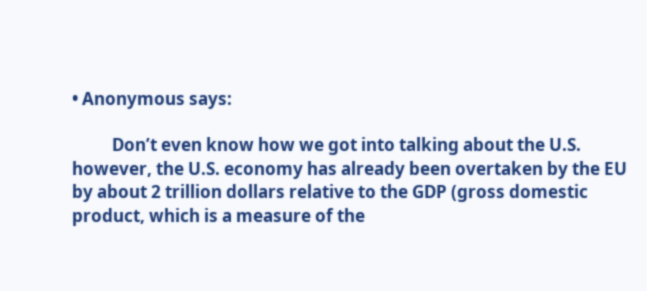• Anonymous says:

          Don’t even know how we got into talking about the U.S. however, the U.S. economy has already been overtaken by the EU by about 2 trillion dollars relative to the GDP (gross domestic product, which is a measure of the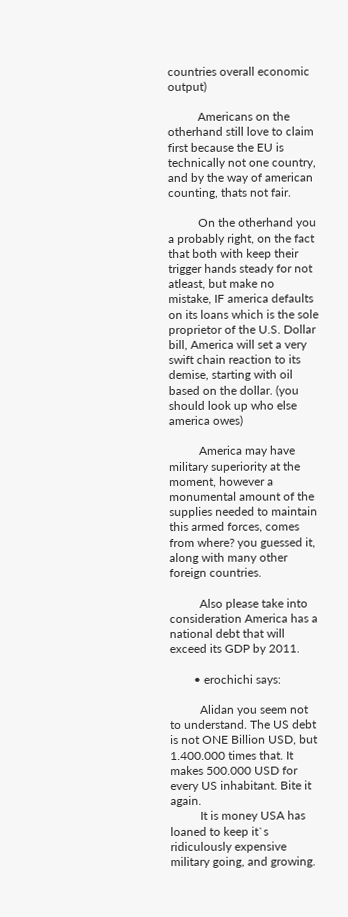countries overall economic output)

          Americans on the otherhand still love to claim first because the EU is technically not one country, and by the way of american counting, thats not fair.

          On the otherhand you a probably right, on the fact that both with keep their trigger hands steady for not atleast, but make no mistake, IF america defaults on its loans which is the sole proprietor of the U.S. Dollar bill, America will set a very swift chain reaction to its demise, starting with oil based on the dollar. (you should look up who else america owes)

          America may have military superiority at the moment, however a monumental amount of the supplies needed to maintain this armed forces, comes from where? you guessed it, along with many other foreign countries.

          Also please take into consideration America has a national debt that will exceed its GDP by 2011.

        • erochichi says:

          Alidan you seem not to understand. The US debt is not ONE Billion USD, but 1.400.000 times that. It makes 500.000 USD for every US inhabitant. Bite it again.
          It is money USA has loaned to keep it`s ridiculously expensive military going, and growing.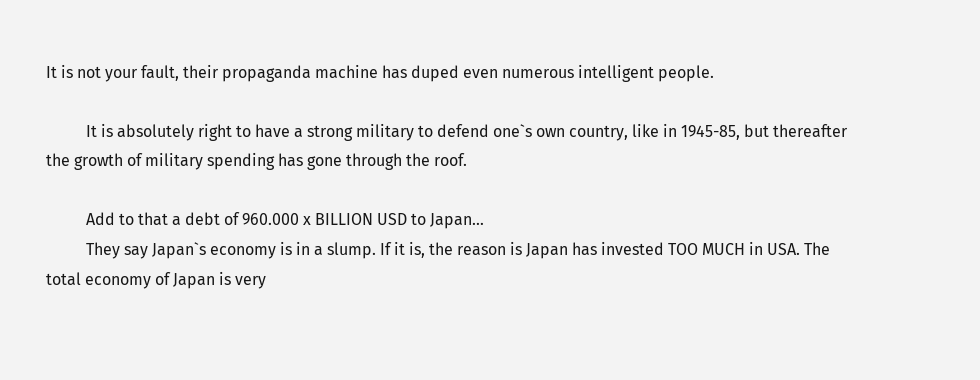It is not your fault, their propaganda machine has duped even numerous intelligent people.

          It is absolutely right to have a strong military to defend one`s own country, like in 1945-85, but thereafter the growth of military spending has gone through the roof.

          Add to that a debt of 960.000 x BILLION USD to Japan…
          They say Japan`s economy is in a slump. If it is, the reason is Japan has invested TOO MUCH in USA. The total economy of Japan is very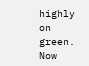highly on green. Now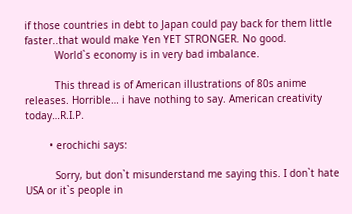if those countries in debt to Japan could pay back for them little faster..that would make Yen YET STRONGER. No good.
          World`s economy is in very bad imbalance.

          This thread is of American illustrations of 80s anime releases. Horrible… i have nothing to say. American creativity today…R.I.P.

        • erochichi says:

          Sorry, but don`t misunderstand me saying this. I don`t hate USA or it`s people in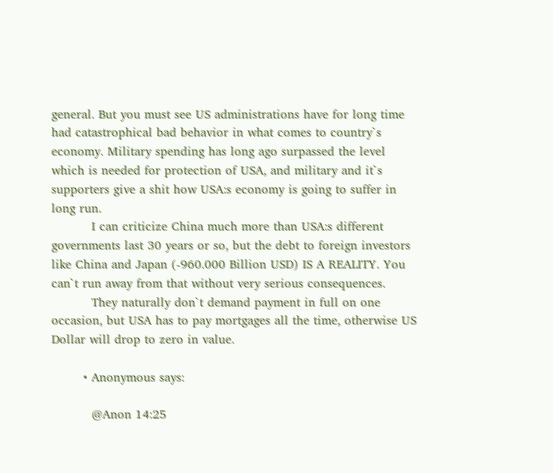general. But you must see US administrations have for long time had catastrophical bad behavior in what comes to country`s economy. Military spending has long ago surpassed the level which is needed for protection of USA, and military and it`s supporters give a shit how USA:s economy is going to suffer in long run.
          I can criticize China much more than USA:s different governments last 30 years or so, but the debt to foreign investors like China and Japan (-960.000 Billion USD) IS A REALITY. You can`t run away from that without very serious consequences.
          They naturally don`t demand payment in full on one occasion, but USA has to pay mortgages all the time, otherwise US Dollar will drop to zero in value.

        • Anonymous says:

          @Anon 14:25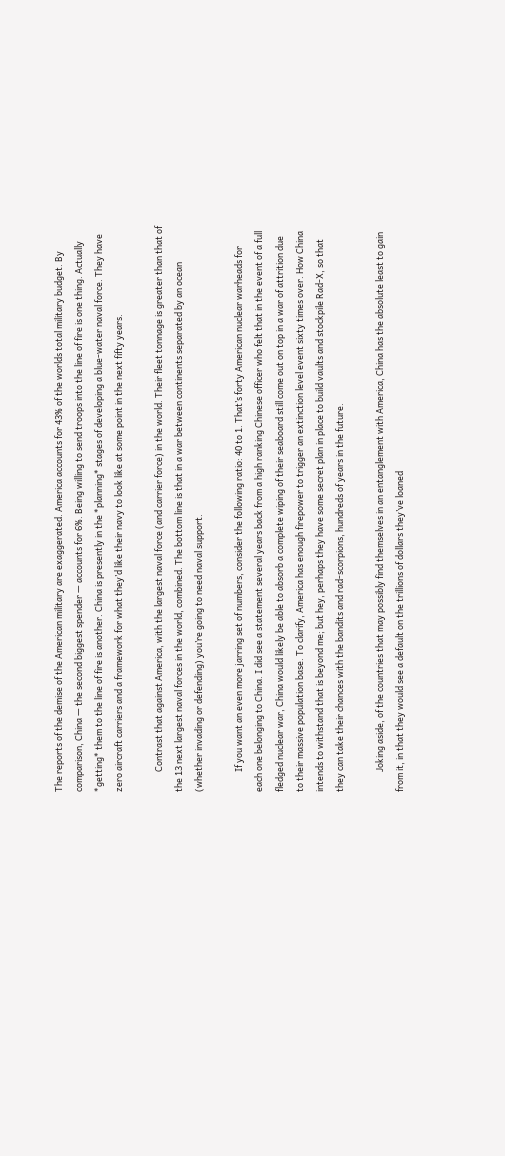The reports of the demise of the American military are exaggerated. America accounts for 43% of the worlds total military budget. By comparison, China — the second biggest spender — accounts for 6%. Being willing to send troops into the line of fire is one thing. Actually *getting* them to the line of fire is another. China is presently in the *planning* stages of developing a blue-water naval force. They have zero aircraft carriers and a framework for what they’d like their navy to look like at some point in the next fifty years.

          Contrast that against America, with the largest naval force (and carrier force) in the world. Their fleet tonnage is greater than that of the 13 next largest naval forces in the world, combined. The bottom line is that in a war between continents separated by an ocean (whether invading or defending) you’re going to need naval support.

          If you want an even more jarring set of numbers, consider the following ratio: 40 to 1. That’s forty American nuclear warheads for each one belonging to China. I did see a statement several years back from a high ranking Chinese officer who felt that in the event of a full fledged nuclear war, China would likely be able to absorb a complete wiping of their seaboard still come out on top in a war of attrition due to their massive population base. To clarify, America has enough firepower to trigger an extinction level event sixty times over. How China intends to withstand that is beyond me; but hey, perhaps they have some secret plan in place to build vaults and stockpile Rad-X, so that they can take their chances with the bandits and rad-scorpions, hundreds of years in the future.

          Joking aside, of the countries that may possibly find themselves in an entanglement with America, China has the absolute least to gain from it, in that they would see a default on the trillions of dollars they’ve loaned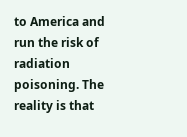to America and run the risk of radiation poisoning. The reality is that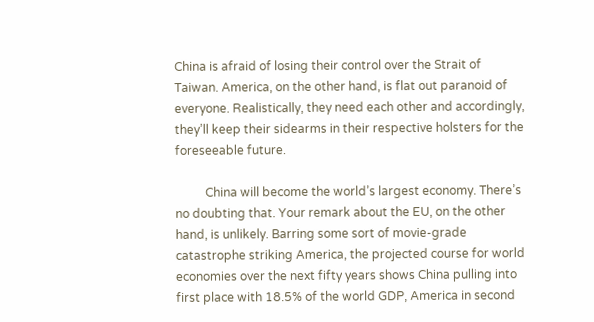China is afraid of losing their control over the Strait of Taiwan. America, on the other hand, is flat out paranoid of everyone. Realistically, they need each other and accordingly, they’ll keep their sidearms in their respective holsters for the foreseeable future.

          China will become the world’s largest economy. There’s no doubting that. Your remark about the EU, on the other hand, is unlikely. Barring some sort of movie-grade catastrophe striking America, the projected course for world economies over the next fifty years shows China pulling into first place with 18.5% of the world GDP, America in second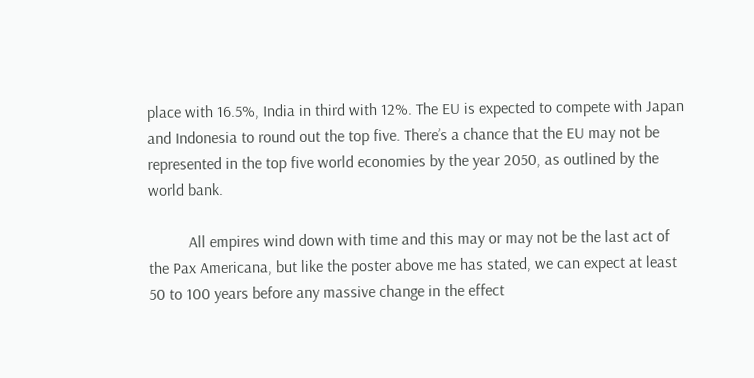place with 16.5%, India in third with 12%. The EU is expected to compete with Japan and Indonesia to round out the top five. There’s a chance that the EU may not be represented in the top five world economies by the year 2050, as outlined by the world bank.

          All empires wind down with time and this may or may not be the last act of the Pax Americana, but like the poster above me has stated, we can expect at least 50 to 100 years before any massive change in the effect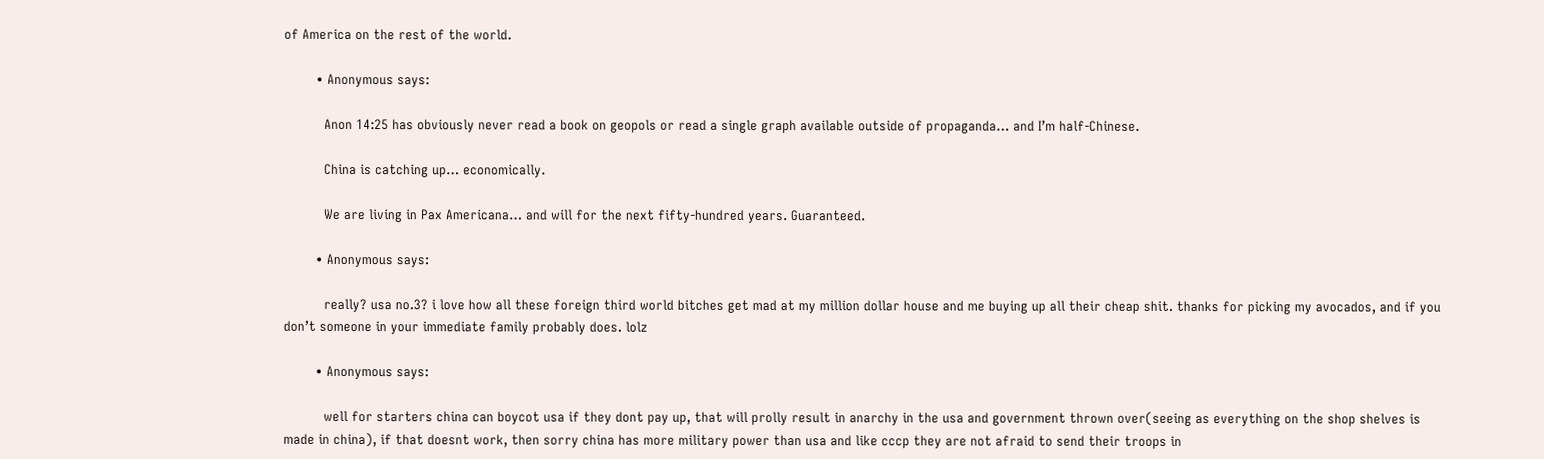of America on the rest of the world.

        • Anonymous says:

          Anon 14:25 has obviously never read a book on geopols or read a single graph available outside of propaganda… and I’m half-Chinese.

          China is catching up… economically.

          We are living in Pax Americana… and will for the next fifty-hundred years. Guaranteed.

        • Anonymous says:

          really? usa no.3? i love how all these foreign third world bitches get mad at my million dollar house and me buying up all their cheap shit. thanks for picking my avocados, and if you don’t someone in your immediate family probably does. lolz

        • Anonymous says:

          well for starters china can boycot usa if they dont pay up, that will prolly result in anarchy in the usa and government thrown over(seeing as everything on the shop shelves is made in china), if that doesnt work, then sorry china has more military power than usa and like cccp they are not afraid to send their troops in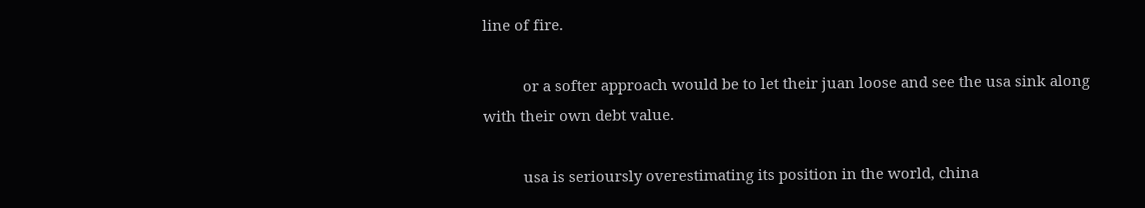line of fire.

          or a softer approach would be to let their juan loose and see the usa sink along with their own debt value.

          usa is serioursly overestimating its position in the world, china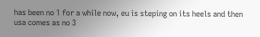has been no 1 for a while now, eu is steping on its heels and then usa comes as no 3